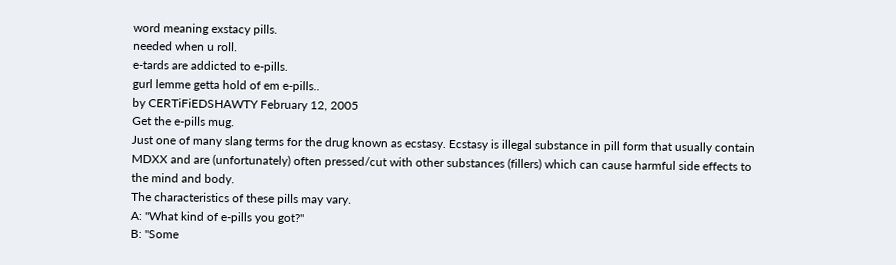word meaning exstacy pills.
needed when u roll.
e-tards are addicted to e-pills.
gurl lemme getta hold of em e-pills..
by CERTiFiEDSHAWTY February 12, 2005
Get the e-pills mug.
Just one of many slang terms for the drug known as ecstasy. Ecstasy is illegal substance in pill form that usually contain MDXX and are (unfortunately) often pressed/cut with other substances (fillers) which can cause harmful side effects to the mind and body.
The characteristics of these pills may vary.
A: "What kind of e-pills you got?"
B: "Some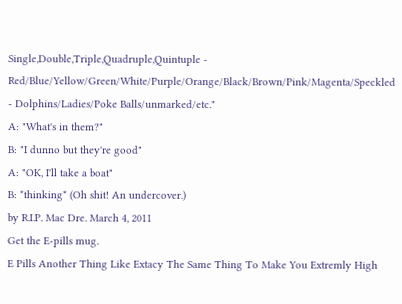Single,Double,Triple,Quadruple,Quintuple - Red/Blue/Yellow/Green/White/Purple/Orange/Black/Brown/Pink/Magenta/Speckled - Dolphins/Ladies/Poke Balls/unmarked/etc."
A: "What's in them?"
B: "I dunno but they're good"
A: "OK, I'll take a boat"
B: *thinking* (Oh shit! An undercover.)
by R.I.P. Mac Dre. March 4, 2011
Get the E-pills mug.
E Pills Another Thing Like Extacy The Same Thing To Make You Extremly High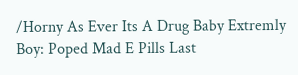/Horny As Ever Its A Drug Baby Extremly
Boy: Poped Mad E Pills Last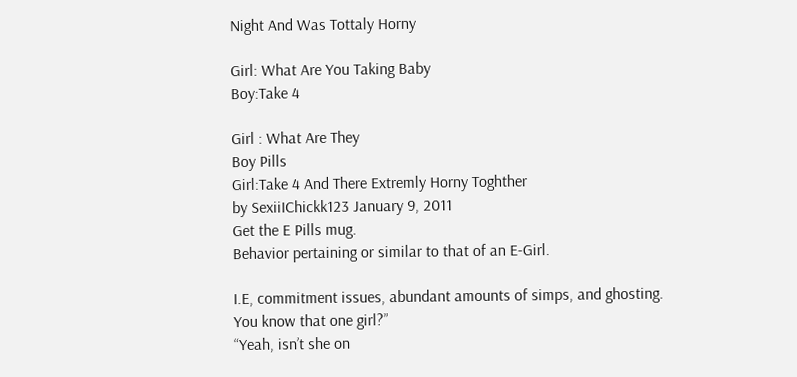Night And Was Tottaly Horny

Girl: What Are You Taking Baby
Boy:Take 4

Girl : What Are They
Boy Pills
Girl:Take 4 And There Extremly Horny Toghther
by SexiiIChickk123 January 9, 2011
Get the E Pills mug.
Behavior pertaining or similar to that of an E-Girl.

I.E, commitment issues, abundant amounts of simps, and ghosting.
You know that one girl?”
“Yeah, isn’t she on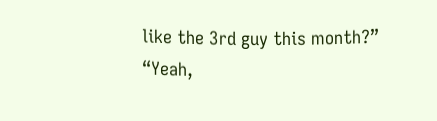like the 3rd guy this month?”
“Yeah,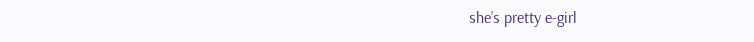she’s pretty e-girl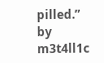pilled.”
by m3t4ll1c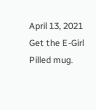April 13, 2021
Get the E-Girl Pilled mug.